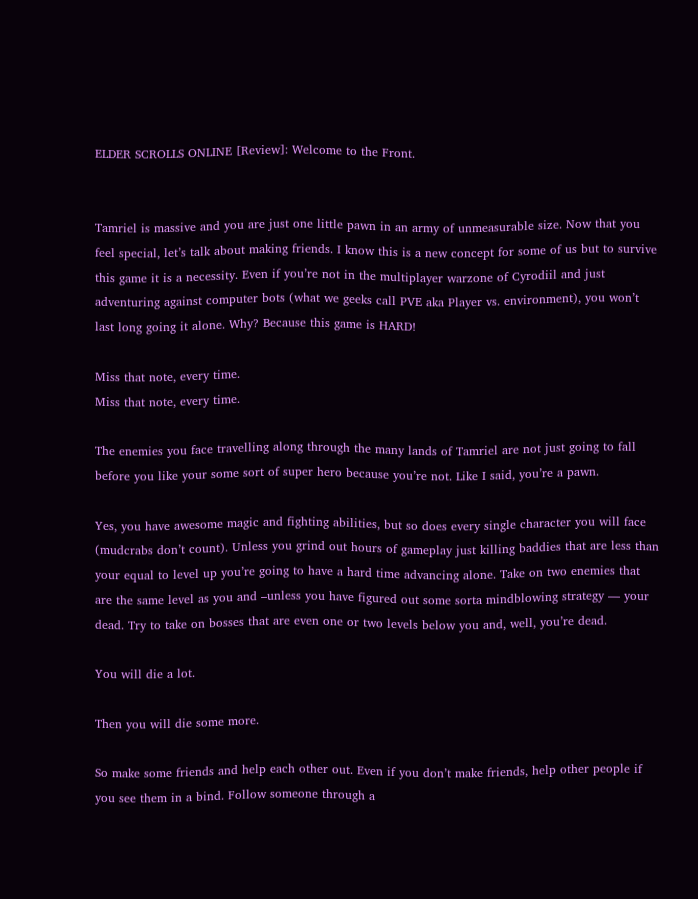ELDER SCROLLS ONLINE [Review]: Welcome to the Front.


Tamriel is massive and you are just one little pawn in an army of unmeasurable size. Now that you feel special, let’s talk about making friends. I know this is a new concept for some of us but to survive this game it is a necessity. Even if you’re not in the multiplayer warzone of Cyrodiil and just adventuring against computer bots (what we geeks call PVE aka Player vs. environment), you won’t last long going it alone. Why? Because this game is HARD!

Miss that note, every time.
Miss that note, every time.

The enemies you face travelling along through the many lands of Tamriel are not just going to fall before you like your some sort of super hero because you’re not. Like I said, you’re a pawn.

Yes, you have awesome magic and fighting abilities, but so does every single character you will face (mudcrabs don’t count). Unless you grind out hours of gameplay just killing baddies that are less than your equal to level up you’re going to have a hard time advancing alone. Take on two enemies that are the same level as you and –unless you have figured out some sorta mindblowing strategy — your dead. Try to take on bosses that are even one or two levels below you and, well, you’re dead.

You will die a lot.

Then you will die some more.

So make some friends and help each other out. Even if you don’t make friends, help other people if you see them in a bind. Follow someone through a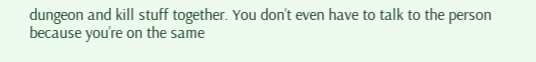dungeon and kill stuff together. You don’t even have to talk to the person because you’re on the same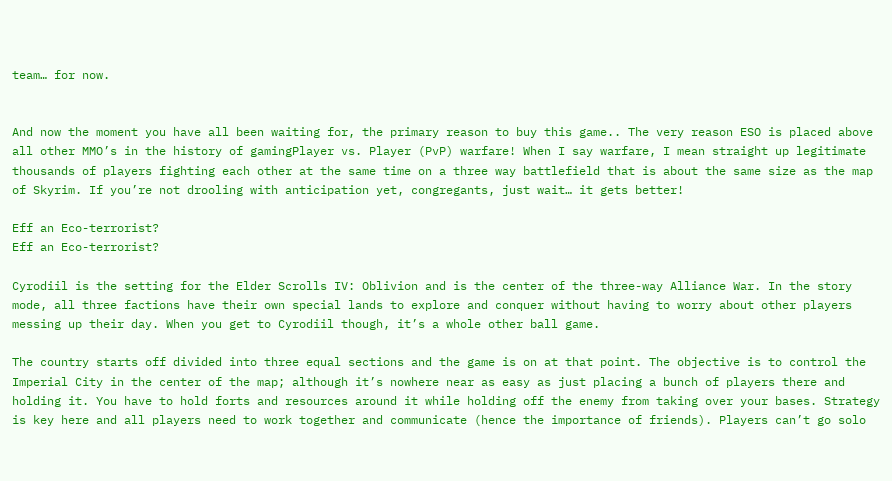team… for now.


And now the moment you have all been waiting for, the primary reason to buy this game.. The very reason ESO is placed above all other MMO’s in the history of gamingPlayer vs. Player (PvP) warfare! When I say warfare, I mean straight up legitimate thousands of players fighting each other at the same time on a three way battlefield that is about the same size as the map of Skyrim. If you’re not drooling with anticipation yet, congregants, just wait… it gets better!

Eff an Eco-terrorist?
Eff an Eco-terrorist?

Cyrodiil is the setting for the Elder Scrolls IV: Oblivion and is the center of the three-way Alliance War. In the story mode, all three factions have their own special lands to explore and conquer without having to worry about other players messing up their day. When you get to Cyrodiil though, it’s a whole other ball game.

The country starts off divided into three equal sections and the game is on at that point. The objective is to control the Imperial City in the center of the map; although it’s nowhere near as easy as just placing a bunch of players there and holding it. You have to hold forts and resources around it while holding off the enemy from taking over your bases. Strategy is key here and all players need to work together and communicate (hence the importance of friends). Players can’t go solo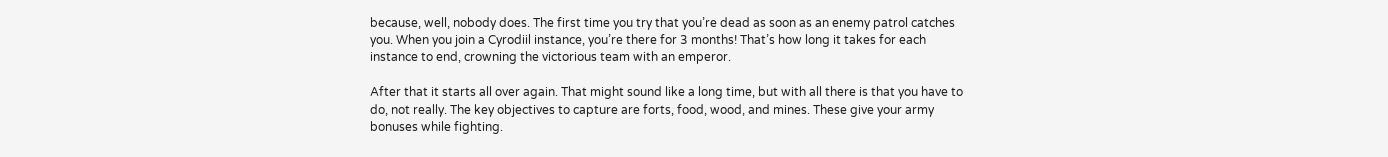because, well, nobody does. The first time you try that you’re dead as soon as an enemy patrol catches you. When you join a Cyrodiil instance, you’re there for 3 months! That’s how long it takes for each instance to end, crowning the victorious team with an emperor.

After that it starts all over again. That might sound like a long time, but with all there is that you have to do, not really. The key objectives to capture are forts, food, wood, and mines. These give your army bonuses while fighting.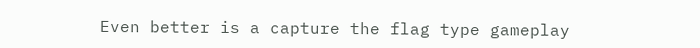Even better is a capture the flag type gameplay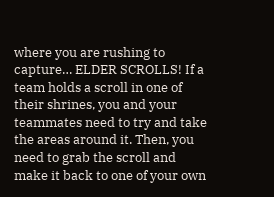where you are rushing to capture… ELDER SCROLLS! If a team holds a scroll in one of their shrines, you and your teammates need to try and take the areas around it. Then, you need to grab the scroll and make it back to one of your own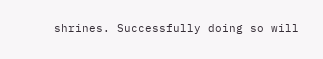shrines. Successfully doing so will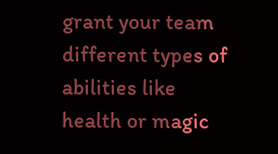grant your team different types of abilities like health or magic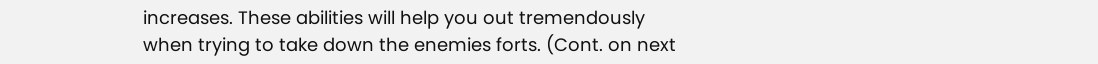increases. These abilities will help you out tremendously when trying to take down the enemies forts. (Cont. on next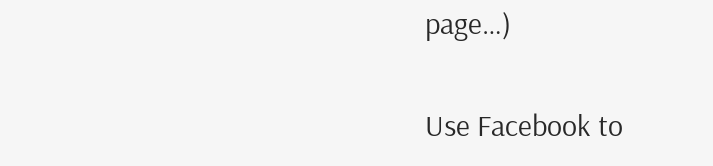page…)

Use Facebook to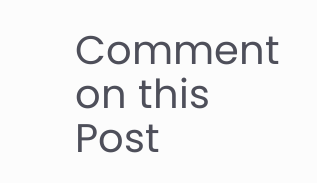Comment on this Post